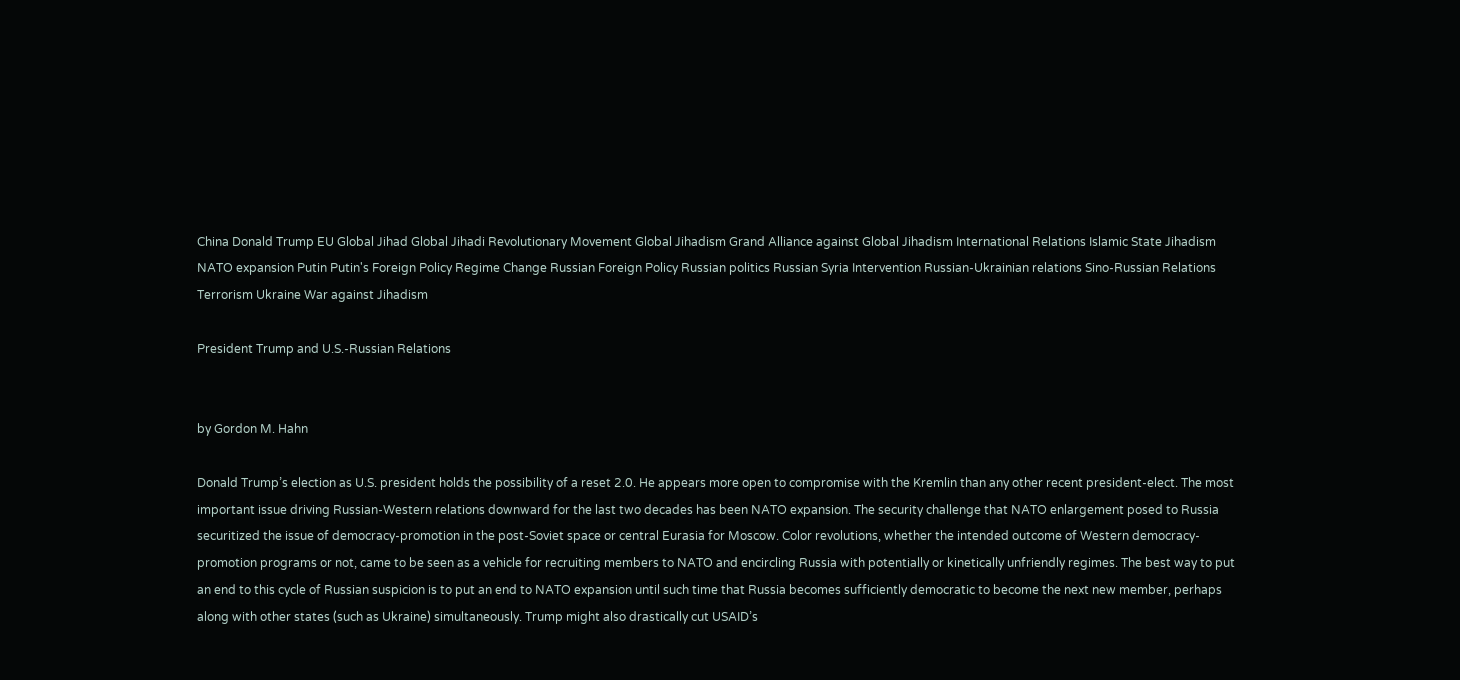China Donald Trump EU Global Jihad Global Jihadi Revolutionary Movement Global Jihadism Grand Alliance against Global Jihadism International Relations Islamic State Jihadism NATO expansion Putin Putin's Foreign Policy Regime Change Russian Foreign Policy Russian politics Russian Syria Intervention Russian-Ukrainian relations Sino-Russian Relations Terrorism Ukraine War against Jihadism

President Trump and U.S.-Russian Relations


by Gordon M. Hahn

Donald Trump’s election as U.S. president holds the possibility of a reset 2.0. He appears more open to compromise with the Kremlin than any other recent president-elect. The most important issue driving Russian-Western relations downward for the last two decades has been NATO expansion. The security challenge that NATO enlargement posed to Russia securitized the issue of democracy-promotion in the post-Soviet space or central Eurasia for Moscow. Color revolutions, whether the intended outcome of Western democracy-promotion programs or not, came to be seen as a vehicle for recruiting members to NATO and encircling Russia with potentially or kinetically unfriendly regimes. The best way to put an end to this cycle of Russian suspicion is to put an end to NATO expansion until such time that Russia becomes sufficiently democratic to become the next new member, perhaps along with other states (such as Ukraine) simultaneously. Trump might also drastically cut USAID’s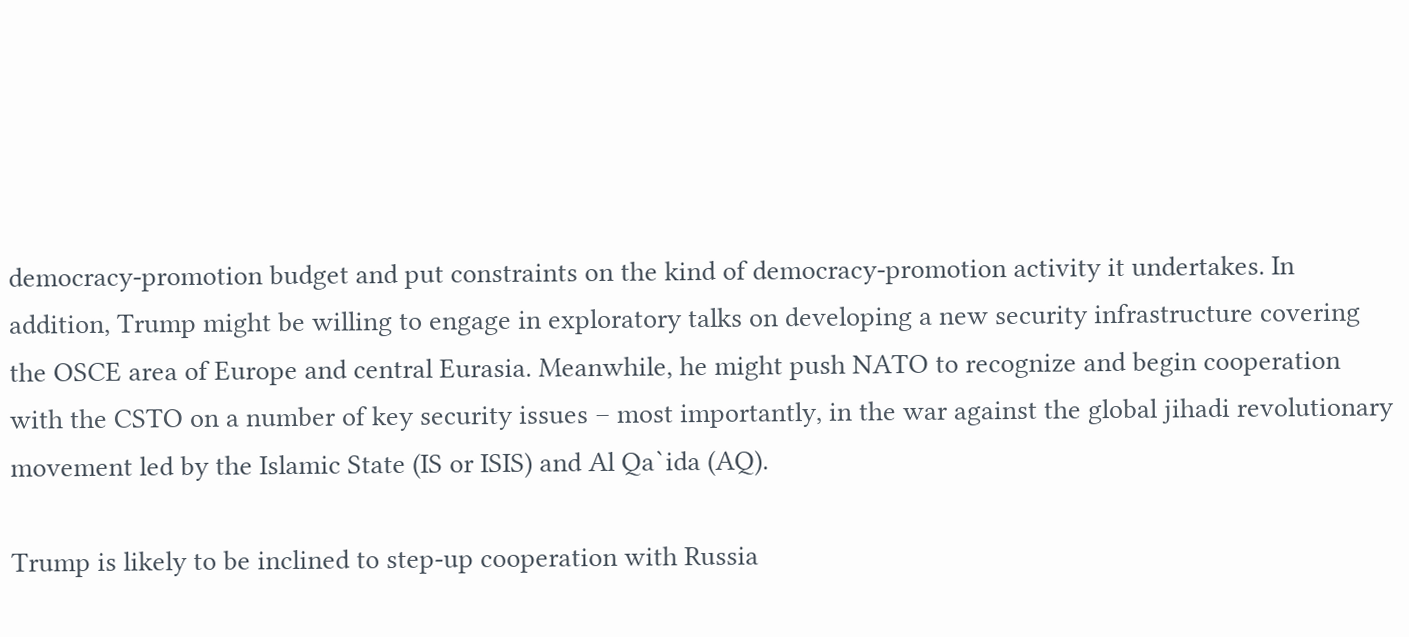democracy-promotion budget and put constraints on the kind of democracy-promotion activity it undertakes. In addition, Trump might be willing to engage in exploratory talks on developing a new security infrastructure covering the OSCE area of Europe and central Eurasia. Meanwhile, he might push NATO to recognize and begin cooperation with the CSTO on a number of key security issues – most importantly, in the war against the global jihadi revolutionary movement led by the Islamic State (IS or ISIS) and Al Qa`ida (AQ).

Trump is likely to be inclined to step-up cooperation with Russia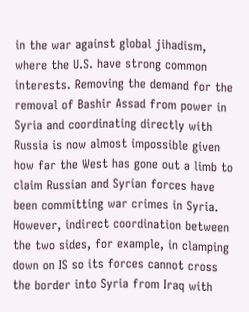in the war against global jihadism, where the U.S. have strong common interests. Removing the demand for the removal of Bashir Assad from power in Syria and coordinating directly with Russia is now almost impossible given how far the West has gone out a limb to claim Russian and Syrian forces have been committing war crimes in Syria. However, indirect coordination between the two sides, for example, in clamping down on IS so its forces cannot cross the border into Syria from Iraq with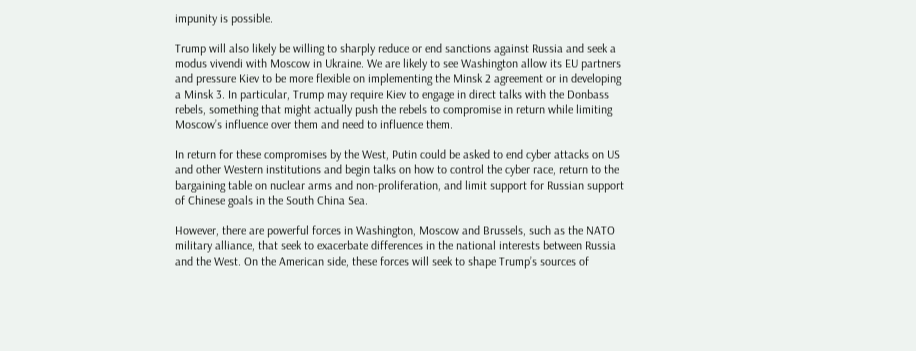impunity is possible.

Trump will also likely be willing to sharply reduce or end sanctions against Russia and seek a modus vivendi with Moscow in Ukraine. We are likely to see Washington allow its EU partners and pressure Kiev to be more flexible on implementing the Minsk 2 agreement or in developing a Minsk 3. In particular, Trump may require Kiev to engage in direct talks with the Donbass rebels, something that might actually push the rebels to compromise in return while limiting Moscow’s influence over them and need to influence them.

In return for these compromises by the West, Putin could be asked to end cyber attacks on US and other Western institutions and begin talks on how to control the cyber race, return to the bargaining table on nuclear arms and non-proliferation, and limit support for Russian support of Chinese goals in the South China Sea.

However, there are powerful forces in Washington, Moscow and Brussels, such as the NATO military alliance, that seek to exacerbate differences in the national interests between Russia and the West. On the American side, these forces will seek to shape Trump’s sources of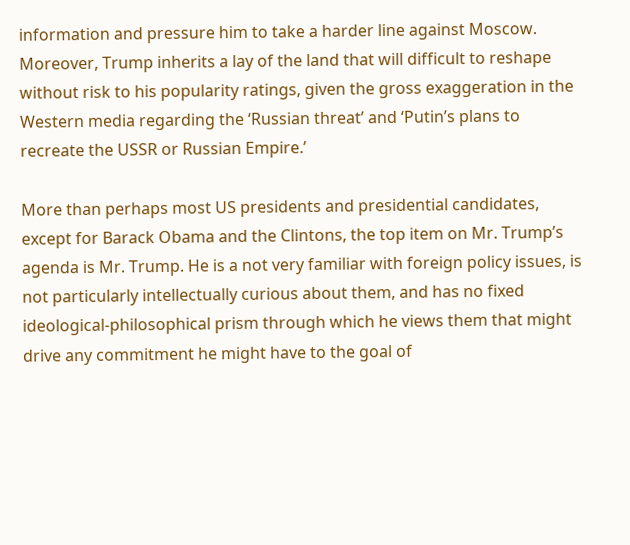information and pressure him to take a harder line against Moscow. Moreover, Trump inherits a lay of the land that will difficult to reshape without risk to his popularity ratings, given the gross exaggeration in the Western media regarding the ‘Russian threat’ and ‘Putin’s plans to recreate the USSR or Russian Empire.’

More than perhaps most US presidents and presidential candidates, except for Barack Obama and the Clintons, the top item on Mr. Trump’s agenda is Mr. Trump. He is a not very familiar with foreign policy issues, is not particularly intellectually curious about them, and has no fixed ideological-philosophical prism through which he views them that might drive any commitment he might have to the goal of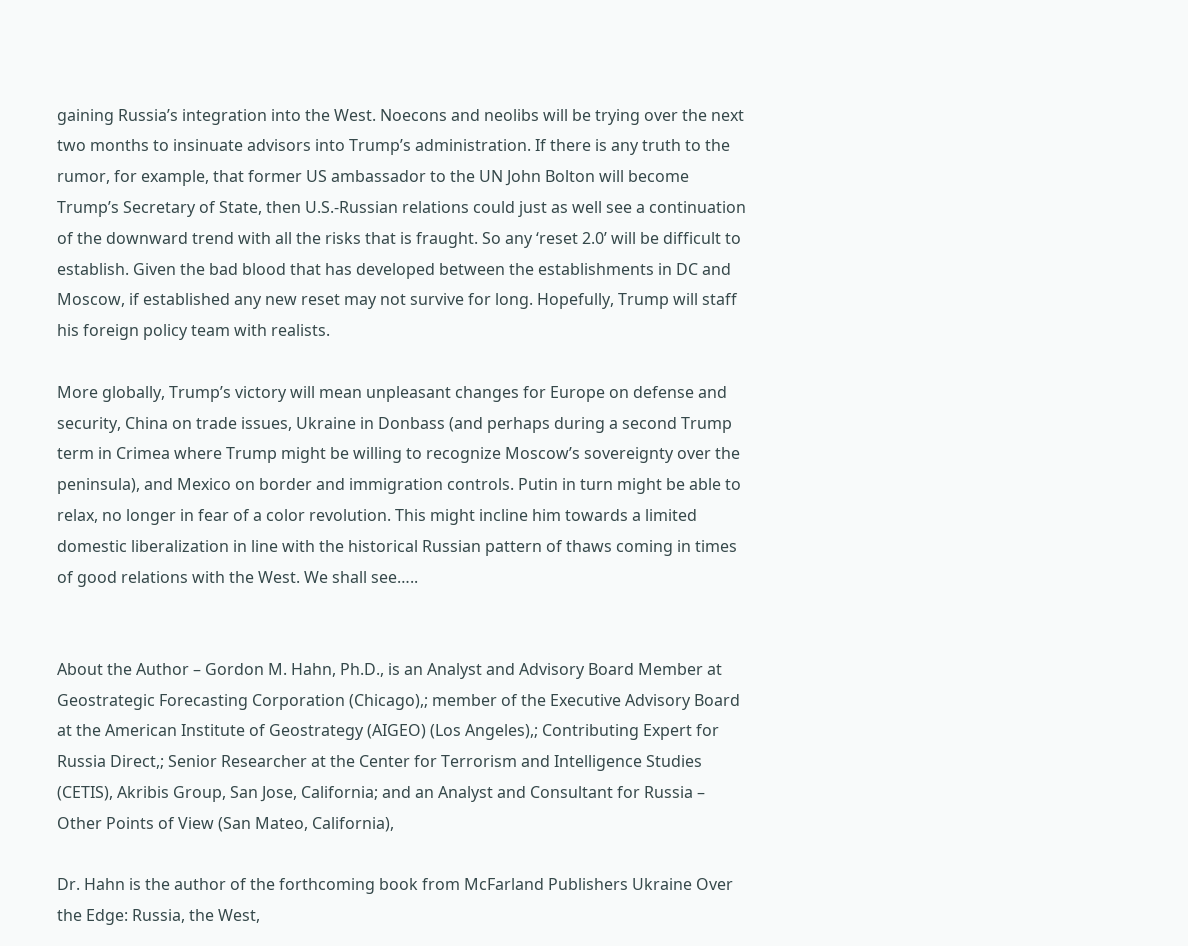gaining Russia’s integration into the West. Noecons and neolibs will be trying over the next two months to insinuate advisors into Trump’s administration. If there is any truth to the rumor, for example, that former US ambassador to the UN John Bolton will become Trump’s Secretary of State, then U.S.-Russian relations could just as well see a continuation of the downward trend with all the risks that is fraught. So any ‘reset 2.0’ will be difficult to establish. Given the bad blood that has developed between the establishments in DC and Moscow, if established any new reset may not survive for long. Hopefully, Trump will staff his foreign policy team with realists.

More globally, Trump’s victory will mean unpleasant changes for Europe on defense and security, China on trade issues, Ukraine in Donbass (and perhaps during a second Trump term in Crimea where Trump might be willing to recognize Moscow’s sovereignty over the peninsula), and Mexico on border and immigration controls. Putin in turn might be able to relax, no longer in fear of a color revolution. This might incline him towards a limited domestic liberalization in line with the historical Russian pattern of thaws coming in times of good relations with the West. We shall see…..


About the Author – Gordon M. Hahn, Ph.D., is an Analyst and Advisory Board Member at Geostrategic Forecasting Corporation (Chicago),; member of the Executive Advisory Board at the American Institute of Geostrategy (AIGEO) (Los Angeles),; Contributing Expert for Russia Direct,; Senior Researcher at the Center for Terrorism and Intelligence Studies (CETIS), Akribis Group, San Jose, California; and an Analyst and Consultant for Russia – Other Points of View (San Mateo, California),

Dr. Hahn is the author of the forthcoming book from McFarland Publishers Ukraine Over the Edge: Russia, the West,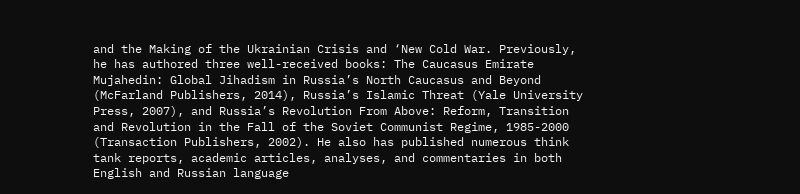and the Making of the Ukrainian Crisis and ‘New Cold War. Previously, he has authored three well-received books: The Caucasus Emirate Mujahedin: Global Jihadism in Russia’s North Caucasus and Beyond (McFarland Publishers, 2014), Russia’s Islamic Threat (Yale University Press, 2007), and Russia’s Revolution From Above: Reform, Transition and Revolution in the Fall of the Soviet Communist Regime, 1985-2000 (Transaction Publishers, 2002). He also has published numerous think tank reports, academic articles, analyses, and commentaries in both English and Russian language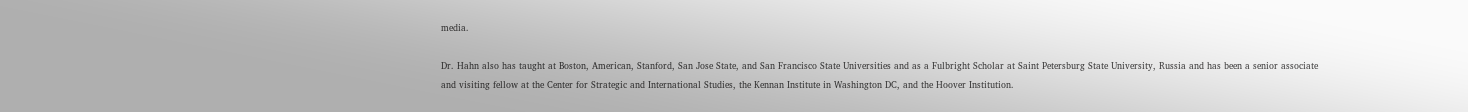media.

Dr. Hahn also has taught at Boston, American, Stanford, San Jose State, and San Francisco State Universities and as a Fulbright Scholar at Saint Petersburg State University, Russia and has been a senior associate and visiting fellow at the Center for Strategic and International Studies, the Kennan Institute in Washington DC, and the Hoover Institution.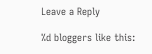Leave a Reply

%d bloggers like this: